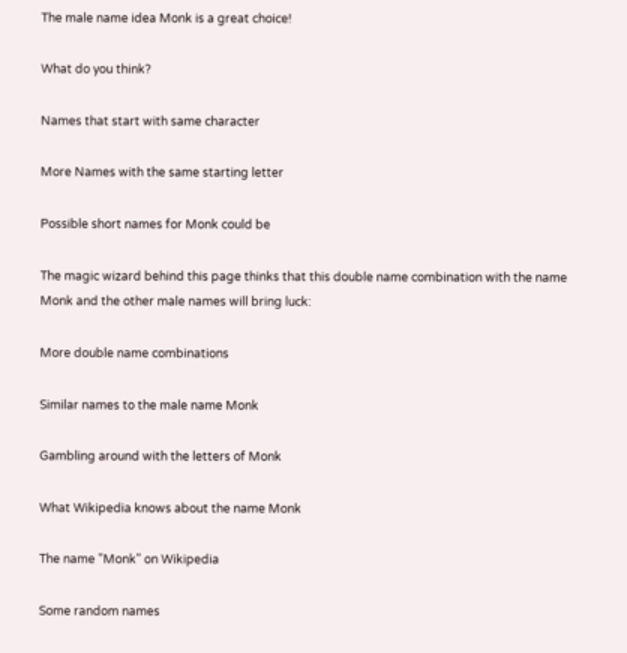The male name idea Monk is a great choice!

What do you think?

Names that start with same character

More Names with the same starting letter

Possible short names for Monk could be

The magic wizard behind this page thinks that this double name combination with the name Monk and the other male names will bring luck:

More double name combinations

Similar names to the male name Monk

Gambling around with the letters of Monk

What Wikipedia knows about the name Monk

The name "Monk" on Wikipedia

Some random names